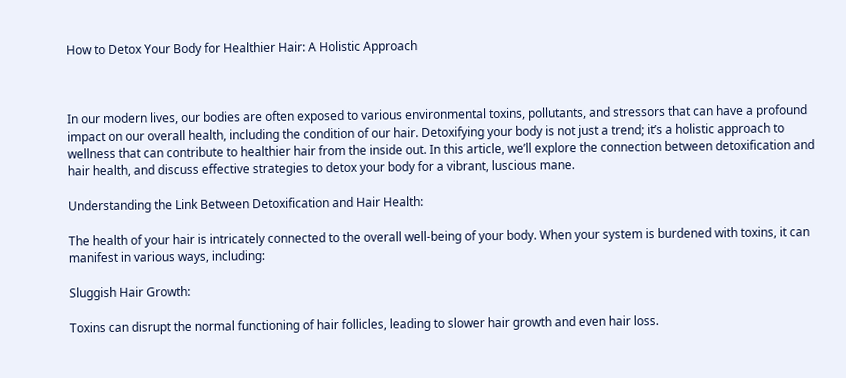How to Detox Your Body for Healthier Hair: A Holistic Approach



In our modern lives, our bodies are often exposed to various environmental toxins, pollutants, and stressors that can have a profound impact on our overall health, including the condition of our hair. Detoxifying your body is not just a trend; it’s a holistic approach to wellness that can contribute to healthier hair from the inside out. In this article, we’ll explore the connection between detoxification and hair health, and discuss effective strategies to detox your body for a vibrant, luscious mane.

Understanding the Link Between Detoxification and Hair Health:

The health of your hair is intricately connected to the overall well-being of your body. When your system is burdened with toxins, it can manifest in various ways, including:

Sluggish Hair Growth:

Toxins can disrupt the normal functioning of hair follicles, leading to slower hair growth and even hair loss.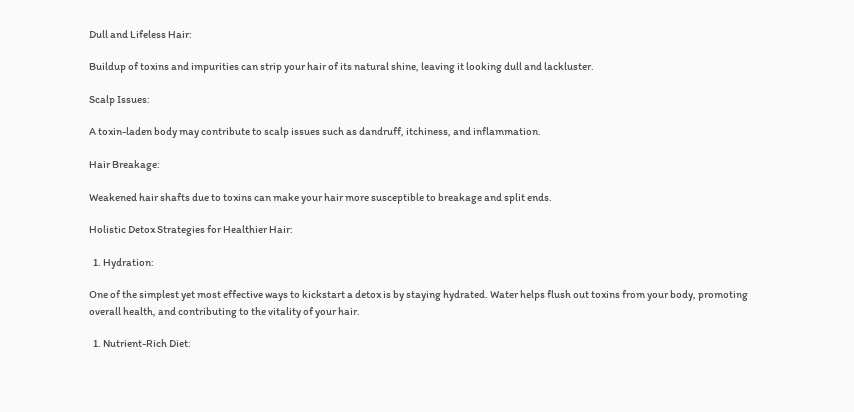Dull and Lifeless Hair:

Buildup of toxins and impurities can strip your hair of its natural shine, leaving it looking dull and lackluster.

Scalp Issues:

A toxin-laden body may contribute to scalp issues such as dandruff, itchiness, and inflammation.

Hair Breakage:

Weakened hair shafts due to toxins can make your hair more susceptible to breakage and split ends.

Holistic Detox Strategies for Healthier Hair:

  1. Hydration:

One of the simplest yet most effective ways to kickstart a detox is by staying hydrated. Water helps flush out toxins from your body, promoting overall health, and contributing to the vitality of your hair.

  1. Nutrient-Rich Diet: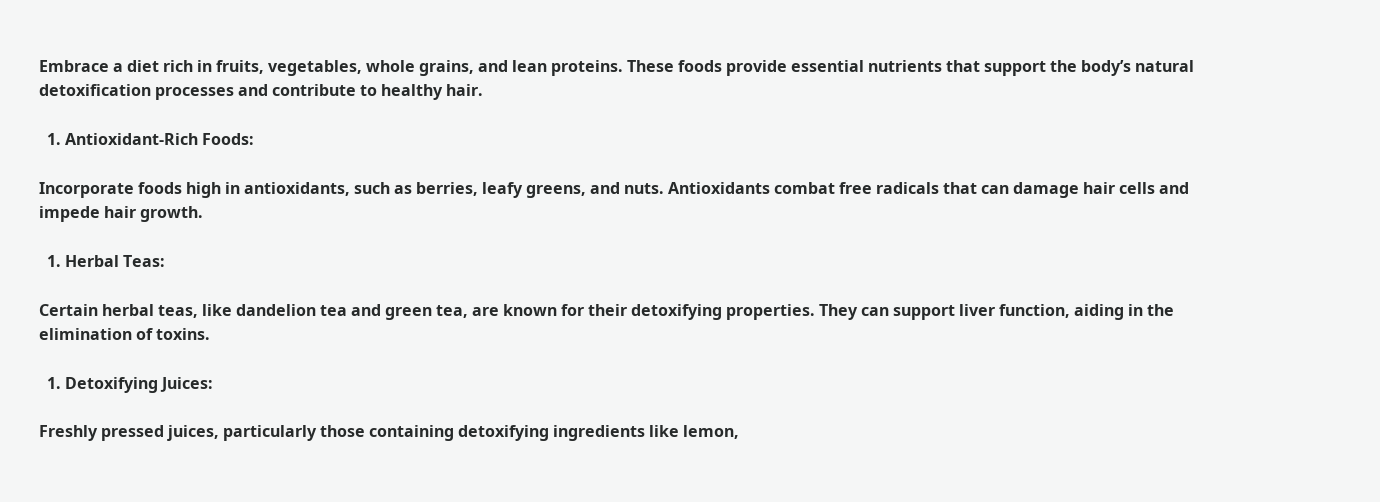Embrace a diet rich in fruits, vegetables, whole grains, and lean proteins. These foods provide essential nutrients that support the body’s natural detoxification processes and contribute to healthy hair.

  1. Antioxidant-Rich Foods:

Incorporate foods high in antioxidants, such as berries, leafy greens, and nuts. Antioxidants combat free radicals that can damage hair cells and impede hair growth.

  1. Herbal Teas:

Certain herbal teas, like dandelion tea and green tea, are known for their detoxifying properties. They can support liver function, aiding in the elimination of toxins.

  1. Detoxifying Juices:

Freshly pressed juices, particularly those containing detoxifying ingredients like lemon,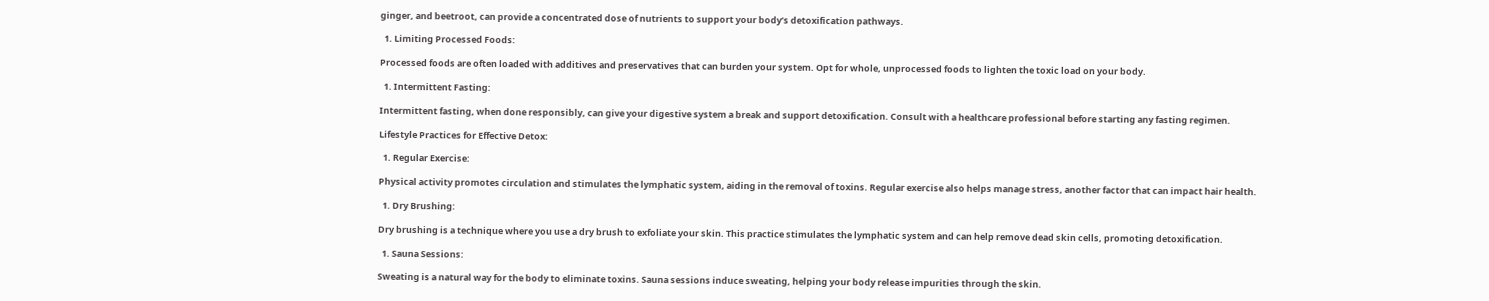ginger, and beetroot, can provide a concentrated dose of nutrients to support your body’s detoxification pathways.

  1. Limiting Processed Foods:

Processed foods are often loaded with additives and preservatives that can burden your system. Opt for whole, unprocessed foods to lighten the toxic load on your body.

  1. Intermittent Fasting:

Intermittent fasting, when done responsibly, can give your digestive system a break and support detoxification. Consult with a healthcare professional before starting any fasting regimen.

Lifestyle Practices for Effective Detox:

  1. Regular Exercise:

Physical activity promotes circulation and stimulates the lymphatic system, aiding in the removal of toxins. Regular exercise also helps manage stress, another factor that can impact hair health.

  1. Dry Brushing:

Dry brushing is a technique where you use a dry brush to exfoliate your skin. This practice stimulates the lymphatic system and can help remove dead skin cells, promoting detoxification.

  1. Sauna Sessions:

Sweating is a natural way for the body to eliminate toxins. Sauna sessions induce sweating, helping your body release impurities through the skin.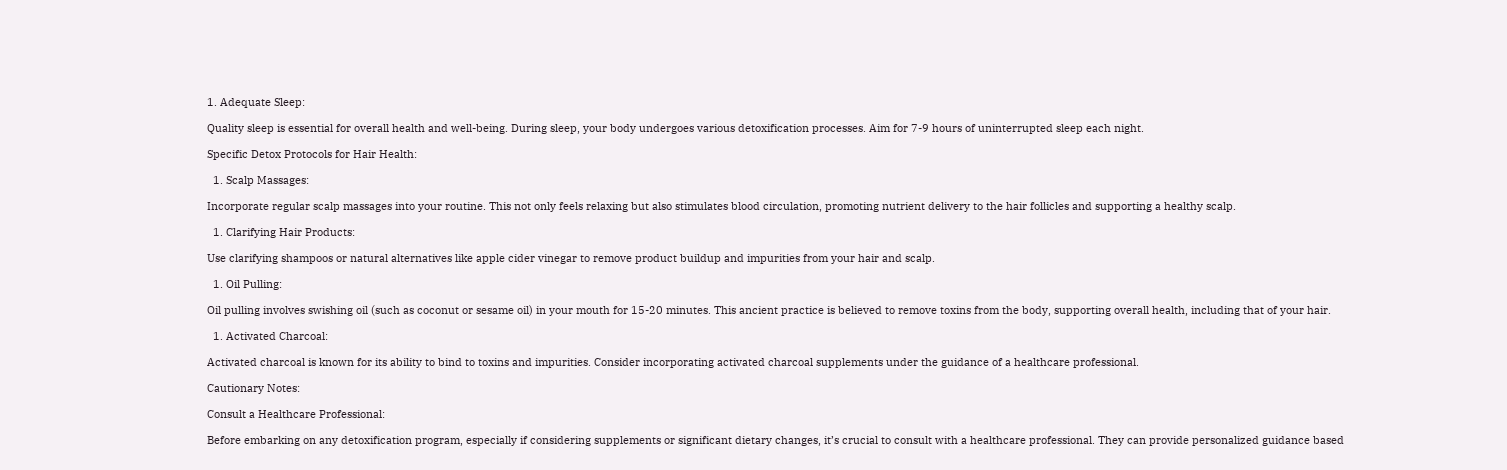1. Adequate Sleep:

Quality sleep is essential for overall health and well-being. During sleep, your body undergoes various detoxification processes. Aim for 7-9 hours of uninterrupted sleep each night.

Specific Detox Protocols for Hair Health:

  1. Scalp Massages:

Incorporate regular scalp massages into your routine. This not only feels relaxing but also stimulates blood circulation, promoting nutrient delivery to the hair follicles and supporting a healthy scalp.

  1. Clarifying Hair Products:

Use clarifying shampoos or natural alternatives like apple cider vinegar to remove product buildup and impurities from your hair and scalp.

  1. Oil Pulling:

Oil pulling involves swishing oil (such as coconut or sesame oil) in your mouth for 15-20 minutes. This ancient practice is believed to remove toxins from the body, supporting overall health, including that of your hair.

  1. Activated Charcoal:

Activated charcoal is known for its ability to bind to toxins and impurities. Consider incorporating activated charcoal supplements under the guidance of a healthcare professional.

Cautionary Notes:

Consult a Healthcare Professional:

Before embarking on any detoxification program, especially if considering supplements or significant dietary changes, it’s crucial to consult with a healthcare professional. They can provide personalized guidance based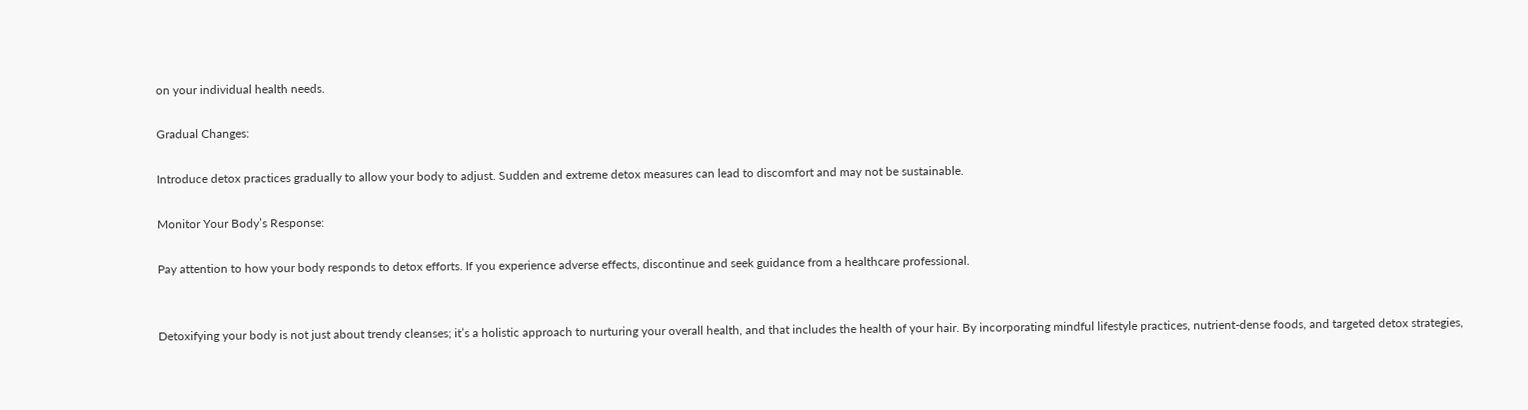on your individual health needs.

Gradual Changes:

Introduce detox practices gradually to allow your body to adjust. Sudden and extreme detox measures can lead to discomfort and may not be sustainable.

Monitor Your Body’s Response:

Pay attention to how your body responds to detox efforts. If you experience adverse effects, discontinue and seek guidance from a healthcare professional.


Detoxifying your body is not just about trendy cleanses; it’s a holistic approach to nurturing your overall health, and that includes the health of your hair. By incorporating mindful lifestyle practices, nutrient-dense foods, and targeted detox strategies,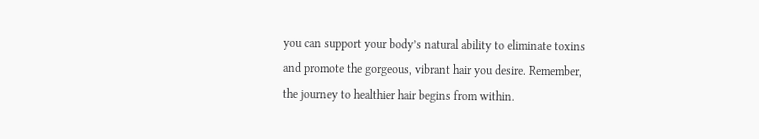you can support your body’s natural ability to eliminate toxins and promote the gorgeous, vibrant hair you desire. Remember, the journey to healthier hair begins from within.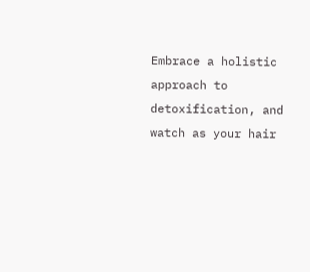Embrace a holistic approach to detoxification, and watch as your hair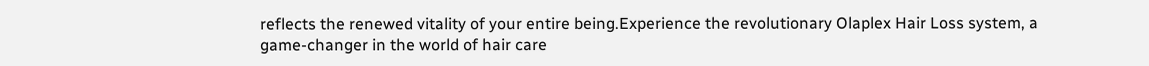reflects the renewed vitality of your entire being.Experience the revolutionary Olaplex Hair Loss system, a game-changer in the world of hair care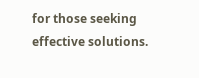for those seeking effective solutions.